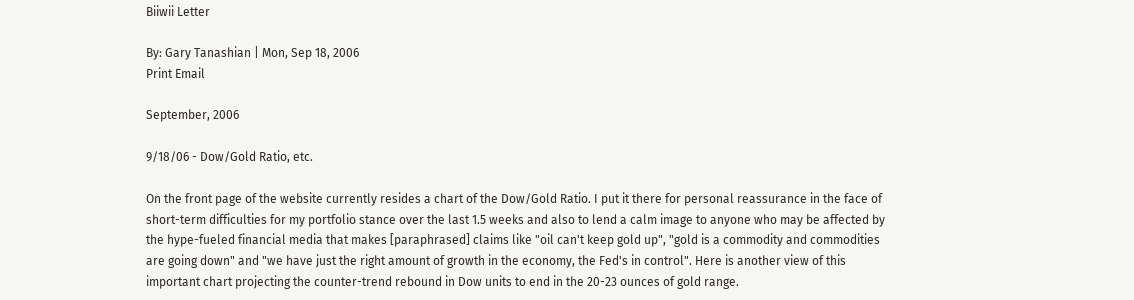Biiwii Letter

By: Gary Tanashian | Mon, Sep 18, 2006
Print Email

September, 2006

9/18/06 - Dow/Gold Ratio, etc.

On the front page of the website currently resides a chart of the Dow/Gold Ratio. I put it there for personal reassurance in the face of short-term difficulties for my portfolio stance over the last 1.5 weeks and also to lend a calm image to anyone who may be affected by the hype-fueled financial media that makes [paraphrased] claims like "oil can't keep gold up", "gold is a commodity and commodities are going down" and "we have just the right amount of growth in the economy, the Fed's in control". Here is another view of this important chart projecting the counter-trend rebound in Dow units to end in the 20-23 ounces of gold range.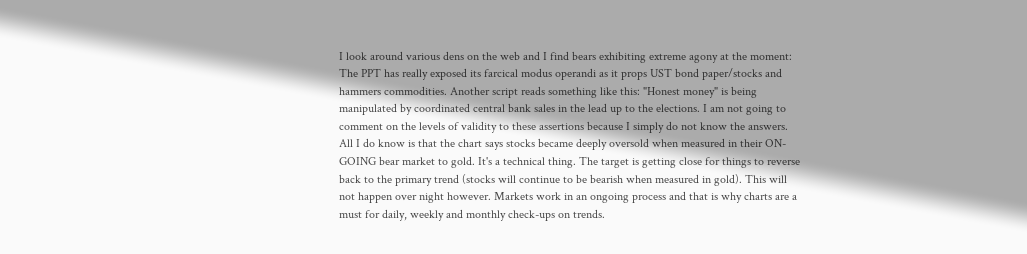I look around various dens on the web and I find bears exhibiting extreme agony at the moment: The PPT has really exposed its farcical modus operandi as it props UST bond paper/stocks and hammers commodities. Another script reads something like this: "Honest money" is being manipulated by coordinated central bank sales in the lead up to the elections. I am not going to comment on the levels of validity to these assertions because I simply do not know the answers. All I do know is that the chart says stocks became deeply oversold when measured in their ON-GOING bear market to gold. It's a technical thing. The target is getting close for things to reverse back to the primary trend (stocks will continue to be bearish when measured in gold). This will not happen over night however. Markets work in an ongoing process and that is why charts are a must for daily, weekly and monthly check-ups on trends.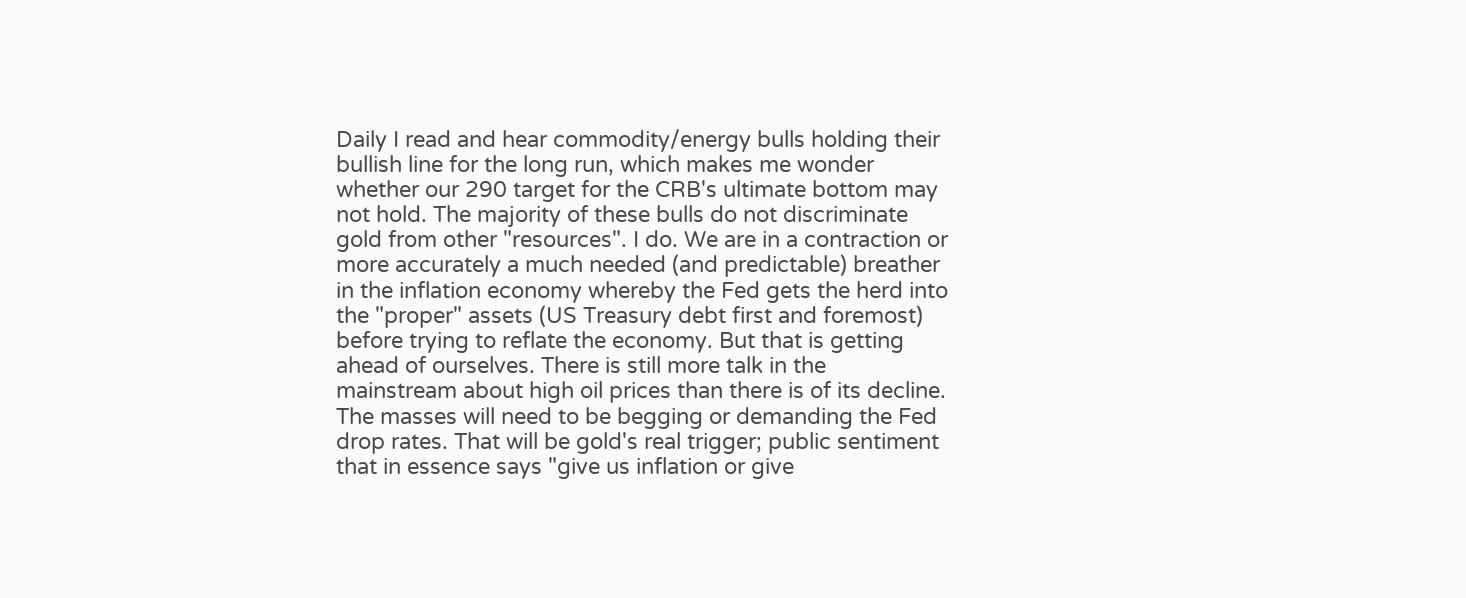Daily I read and hear commodity/energy bulls holding their bullish line for the long run, which makes me wonder whether our 290 target for the CRB's ultimate bottom may not hold. The majority of these bulls do not discriminate gold from other "resources". I do. We are in a contraction or more accurately a much needed (and predictable) breather in the inflation economy whereby the Fed gets the herd into the "proper" assets (US Treasury debt first and foremost) before trying to reflate the economy. But that is getting ahead of ourselves. There is still more talk in the mainstream about high oil prices than there is of its decline. The masses will need to be begging or demanding the Fed drop rates. That will be gold's real trigger; public sentiment that in essence says "give us inflation or give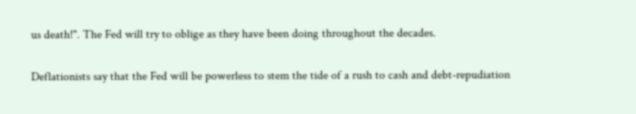us death!". The Fed will try to oblige as they have been doing throughout the decades.

Deflationists say that the Fed will be powerless to stem the tide of a rush to cash and debt-repudiation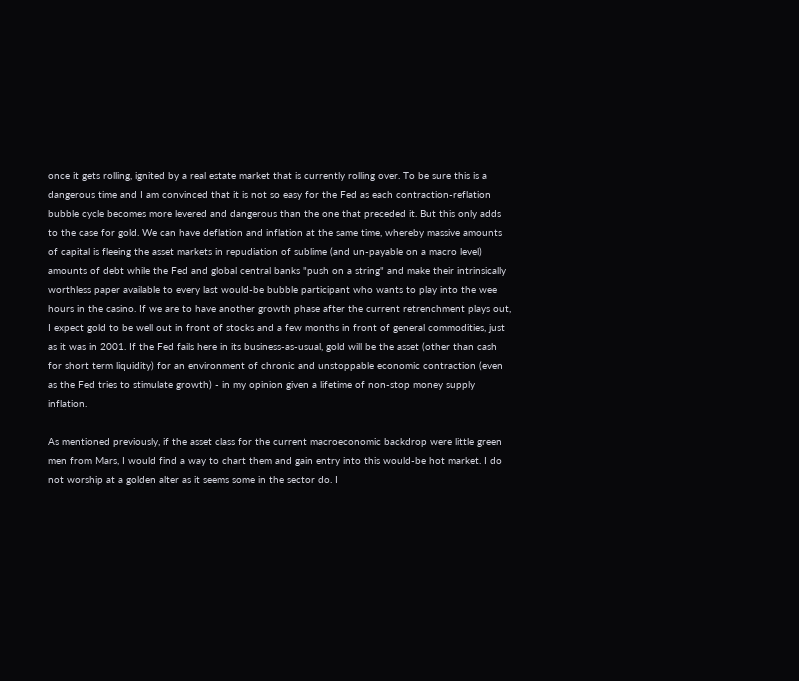once it gets rolling, ignited by a real estate market that is currently rolling over. To be sure this is a dangerous time and I am convinced that it is not so easy for the Fed as each contraction-reflation bubble cycle becomes more levered and dangerous than the one that preceded it. But this only adds to the case for gold. We can have deflation and inflation at the same time, whereby massive amounts of capital is fleeing the asset markets in repudiation of sublime (and un-payable on a macro level) amounts of debt while the Fed and global central banks "push on a string" and make their intrinsically worthless paper available to every last would-be bubble participant who wants to play into the wee hours in the casino. If we are to have another growth phase after the current retrenchment plays out, I expect gold to be well out in front of stocks and a few months in front of general commodities, just as it was in 2001. If the Fed fails here in its business-as-usual, gold will be the asset (other than cash for short term liquidity) for an environment of chronic and unstoppable economic contraction (even as the Fed tries to stimulate growth) - in my opinion given a lifetime of non-stop money supply inflation.

As mentioned previously, if the asset class for the current macroeconomic backdrop were little green men from Mars, I would find a way to chart them and gain entry into this would-be hot market. I do not worship at a golden alter as it seems some in the sector do. I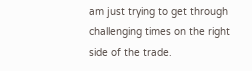am just trying to get through challenging times on the right side of the trade.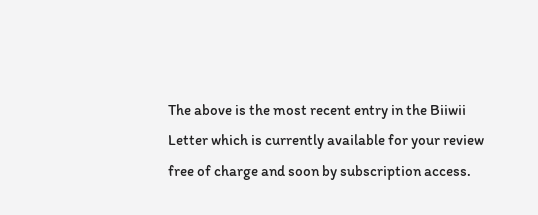The above is the most recent entry in the Biiwii Letter which is currently available for your review free of charge and soon by subscription access.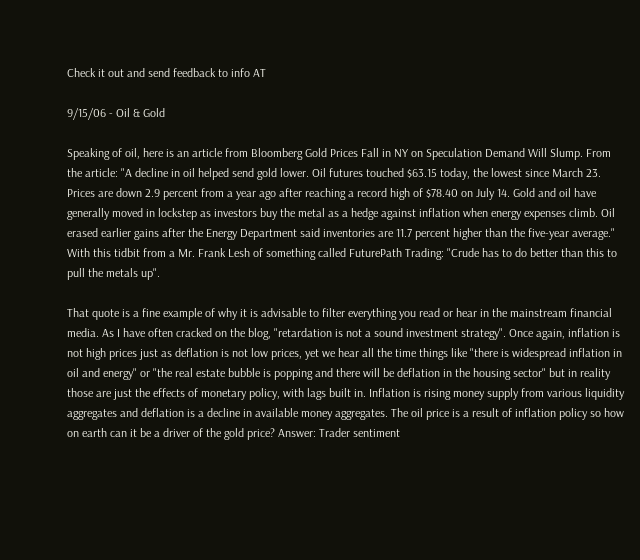Check it out and send feedback to info AT

9/15/06 - Oil & Gold

Speaking of oil, here is an article from Bloomberg Gold Prices Fall in NY on Speculation Demand Will Slump. From the article: "A decline in oil helped send gold lower. Oil futures touched $63.15 today, the lowest since March 23. Prices are down 2.9 percent from a year ago after reaching a record high of $78.40 on July 14. Gold and oil have generally moved in lockstep as investors buy the metal as a hedge against inflation when energy expenses climb. Oil erased earlier gains after the Energy Department said inventories are 11.7 percent higher than the five-year average." With this tidbit from a Mr. Frank Lesh of something called FuturePath Trading: "Crude has to do better than this to pull the metals up".

That quote is a fine example of why it is advisable to filter everything you read or hear in the mainstream financial media. As I have often cracked on the blog, "retardation is not a sound investment strategy". Once again, inflation is not high prices just as deflation is not low prices, yet we hear all the time things like "there is widespread inflation in oil and energy" or "the real estate bubble is popping and there will be deflation in the housing sector" but in reality those are just the effects of monetary policy, with lags built in. Inflation is rising money supply from various liquidity aggregates and deflation is a decline in available money aggregates. The oil price is a result of inflation policy so how on earth can it be a driver of the gold price? Answer: Trader sentiment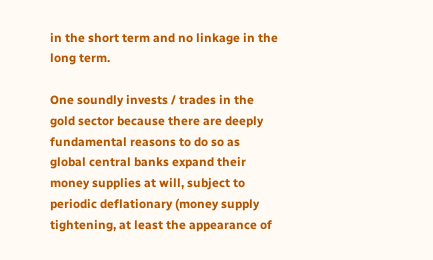in the short term and no linkage in the long term.

One soundly invests / trades in the gold sector because there are deeply fundamental reasons to do so as global central banks expand their money supplies at will, subject to periodic deflationary (money supply tightening, at least the appearance of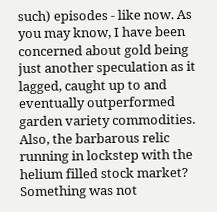such) episodes - like now. As you may know, I have been concerned about gold being just another speculation as it lagged, caught up to and eventually outperformed garden variety commodities. Also, the barbarous relic running in lockstep with the helium filled stock market? Something was not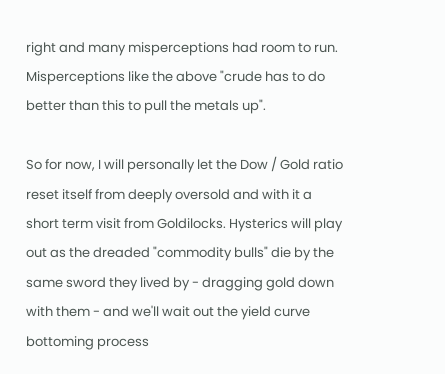right and many misperceptions had room to run. Misperceptions like the above "crude has to do better than this to pull the metals up".

So for now, I will personally let the Dow / Gold ratio reset itself from deeply oversold and with it a short term visit from Goldilocks. Hysterics will play out as the dreaded "commodity bulls" die by the same sword they lived by - dragging gold down with them - and we'll wait out the yield curve bottoming process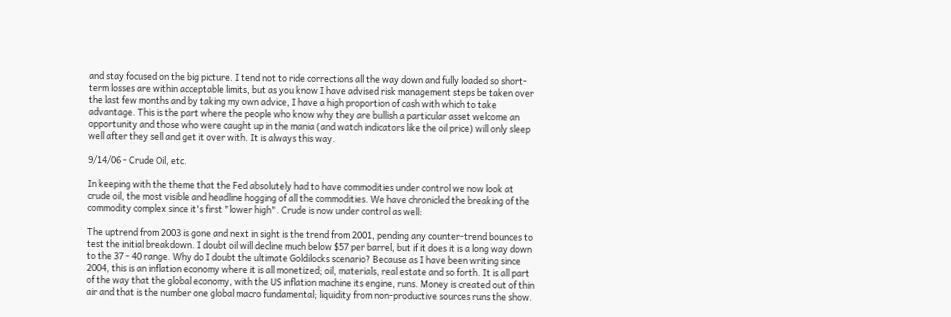and stay focused on the big picture. I tend not to ride corrections all the way down and fully loaded so short-term losses are within acceptable limits, but as you know I have advised risk management steps be taken over the last few months and by taking my own advice, I have a high proportion of cash with which to take advantage. This is the part where the people who know why they are bullish a particular asset welcome an opportunity and those who were caught up in the mania (and watch indicators like the oil price) will only sleep well after they sell and get it over with. It is always this way.

9/14/06 - Crude Oil, etc.

In keeping with the theme that the Fed absolutely had to have commodities under control we now look at crude oil, the most visible and headline hogging of all the commodities. We have chronicled the breaking of the commodity complex since it's first "lower high". Crude is now under control as well:

The uptrend from 2003 is gone and next in sight is the trend from 2001, pending any counter-trend bounces to test the initial breakdown. I doubt oil will decline much below $57 per barrel, but if it does it is a long way down to the 37 - 40 range. Why do I doubt the ultimate Goldilocks scenario? Because as I have been writing since 2004, this is an inflation economy where it is all monetized; oil, materials, real estate and so forth. It is all part of the way that the global economy, with the US inflation machine its engine, runs. Money is created out of thin air and that is the number one global macro fundamental; liquidity from non-productive sources runs the show.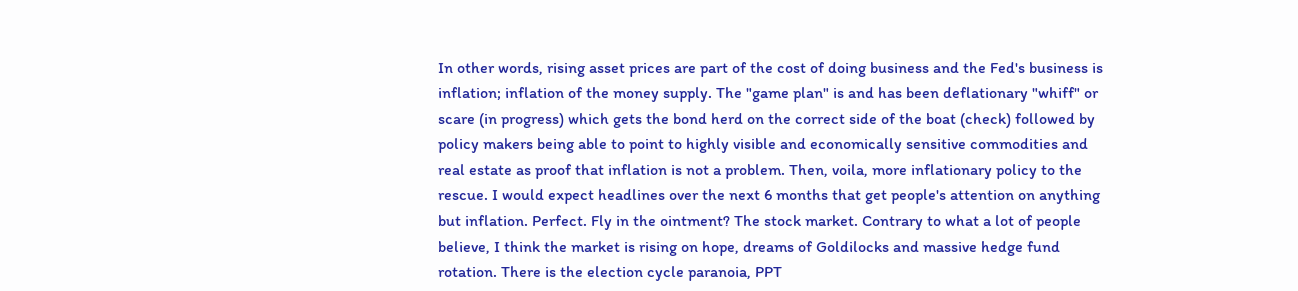In other words, rising asset prices are part of the cost of doing business and the Fed's business is inflation; inflation of the money supply. The "game plan" is and has been deflationary "whiff" or scare (in progress) which gets the bond herd on the correct side of the boat (check) followed by policy makers being able to point to highly visible and economically sensitive commodities and real estate as proof that inflation is not a problem. Then, voila, more inflationary policy to the rescue. I would expect headlines over the next 6 months that get people's attention on anything but inflation. Perfect. Fly in the ointment? The stock market. Contrary to what a lot of people believe, I think the market is rising on hope, dreams of Goldilocks and massive hedge fund rotation. There is the election cycle paranoia, PPT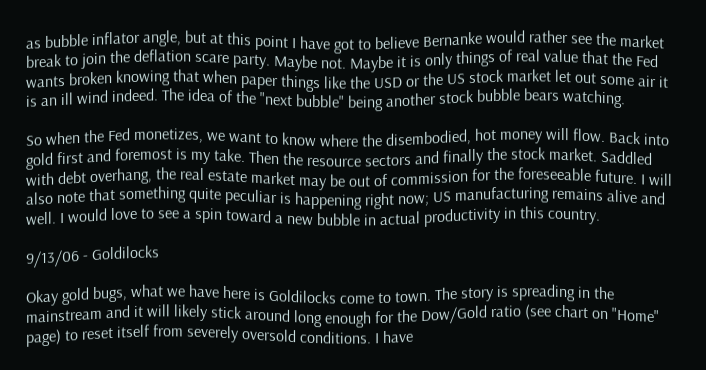as bubble inflator angle, but at this point I have got to believe Bernanke would rather see the market break to join the deflation scare party. Maybe not. Maybe it is only things of real value that the Fed wants broken knowing that when paper things like the USD or the US stock market let out some air it is an ill wind indeed. The idea of the "next bubble" being another stock bubble bears watching.

So when the Fed monetizes, we want to know where the disembodied, hot money will flow. Back into gold first and foremost is my take. Then the resource sectors and finally the stock market. Saddled with debt overhang, the real estate market may be out of commission for the foreseeable future. I will also note that something quite peculiar is happening right now; US manufacturing remains alive and well. I would love to see a spin toward a new bubble in actual productivity in this country.

9/13/06 - Goldilocks

Okay gold bugs, what we have here is Goldilocks come to town. The story is spreading in the mainstream and it will likely stick around long enough for the Dow/Gold ratio (see chart on "Home" page) to reset itself from severely oversold conditions. I have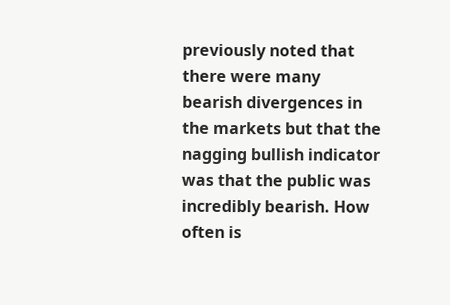previously noted that there were many bearish divergences in the markets but that the nagging bullish indicator was that the public was incredibly bearish. How often is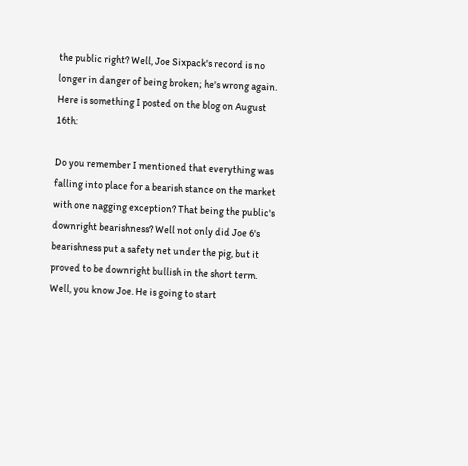the public right? Well, Joe Sixpack's record is no longer in danger of being broken; he's wrong again. Here is something I posted on the blog on August 16th:

Do you remember I mentioned that everything was falling into place for a bearish stance on the market with one nagging exception? That being the public's downright bearishness? Well not only did Joe 6's bearishness put a safety net under the pig, but it proved to be downright bullish in the short term. Well, you know Joe. He is going to start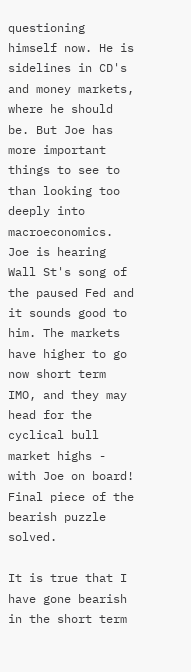questioning himself now. He is sidelines in CD's and money markets, where he should be. But Joe has more important things to see to than looking too deeply into macroeconomics. Joe is hearing Wall St's song of the paused Fed and it sounds good to him. The markets have higher to go now short term IMO, and they may head for the cyclical bull market highs - with Joe on board! Final piece of the bearish puzzle solved.

It is true that I have gone bearish in the short term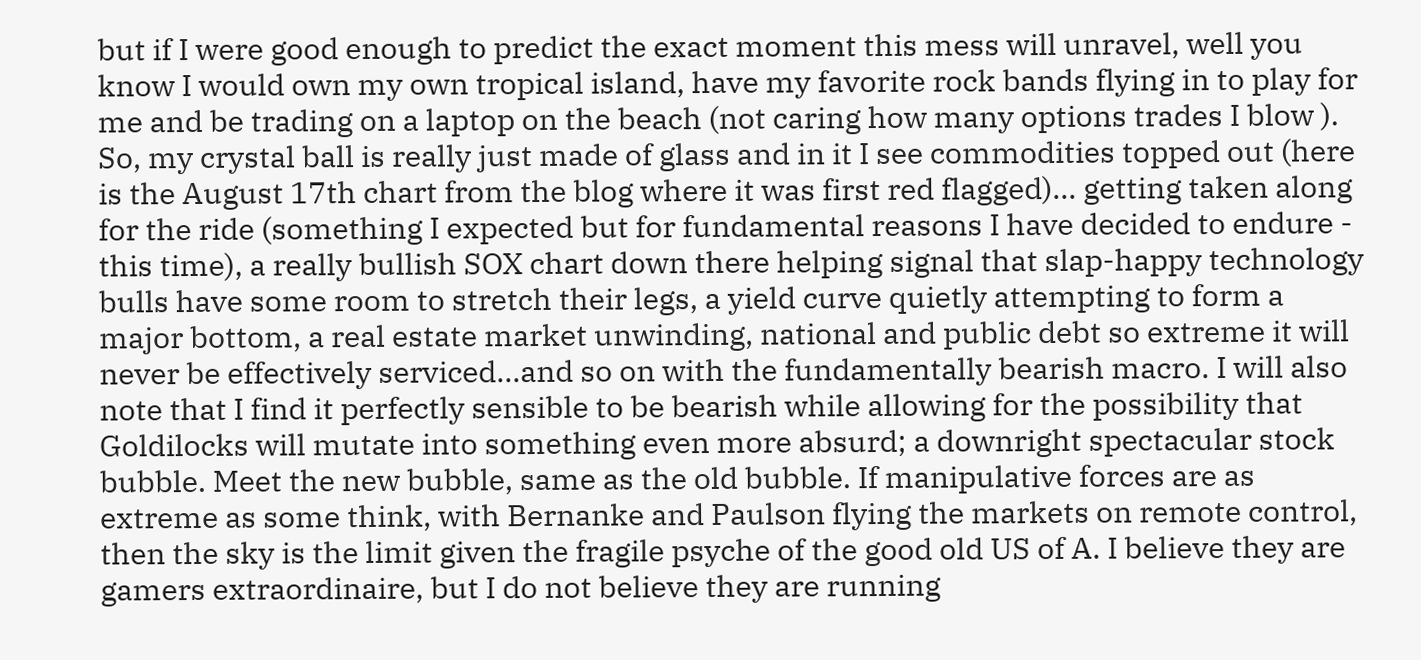but if I were good enough to predict the exact moment this mess will unravel, well you know I would own my own tropical island, have my favorite rock bands flying in to play for me and be trading on a laptop on the beach (not caring how many options trades I blow ). So, my crystal ball is really just made of glass and in it I see commodities topped out (here is the August 17th chart from the blog where it was first red flagged)... getting taken along for the ride (something I expected but for fundamental reasons I have decided to endure - this time), a really bullish SOX chart down there helping signal that slap-happy technology bulls have some room to stretch their legs, a yield curve quietly attempting to form a major bottom, a real estate market unwinding, national and public debt so extreme it will never be effectively serviced...and so on with the fundamentally bearish macro. I will also note that I find it perfectly sensible to be bearish while allowing for the possibility that Goldilocks will mutate into something even more absurd; a downright spectacular stock bubble. Meet the new bubble, same as the old bubble. If manipulative forces are as extreme as some think, with Bernanke and Paulson flying the markets on remote control, then the sky is the limit given the fragile psyche of the good old US of A. I believe they are gamers extraordinaire, but I do not believe they are running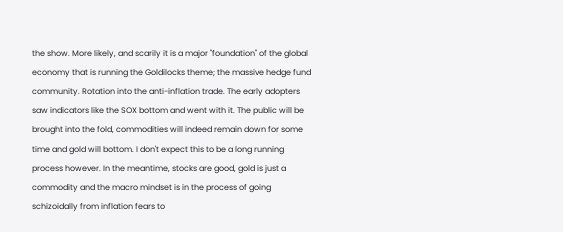the show. More likely, and scarily it is a major "foundation" of the global economy that is running the Goldilocks theme; the massive hedge fund community. Rotation into the anti-inflation trade. The early adopters saw indicators like the SOX bottom and went with it. The public will be brought into the fold, commodities will indeed remain down for some time and gold will bottom. I don't expect this to be a long running process however. In the meantime, stocks are good, gold is just a commodity and the macro mindset is in the process of going schizoidally from inflation fears to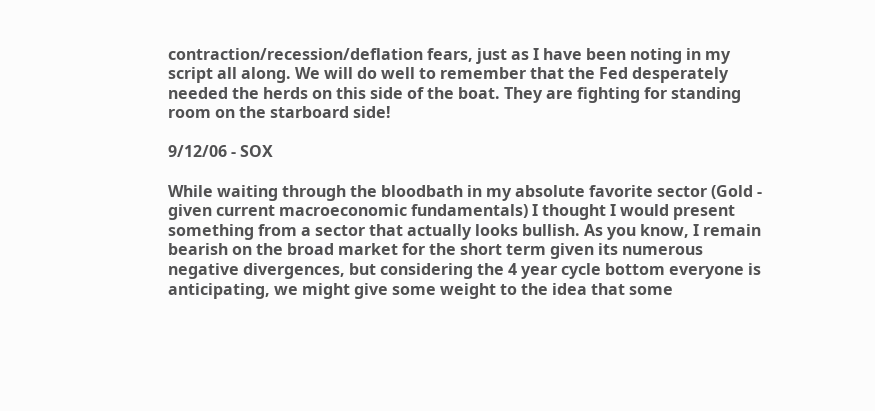contraction/recession/deflation fears, just as I have been noting in my script all along. We will do well to remember that the Fed desperately needed the herds on this side of the boat. They are fighting for standing room on the starboard side!

9/12/06 - SOX

While waiting through the bloodbath in my absolute favorite sector (Gold - given current macroeconomic fundamentals) I thought I would present something from a sector that actually looks bullish. As you know, I remain bearish on the broad market for the short term given its numerous negative divergences, but considering the 4 year cycle bottom everyone is anticipating, we might give some weight to the idea that some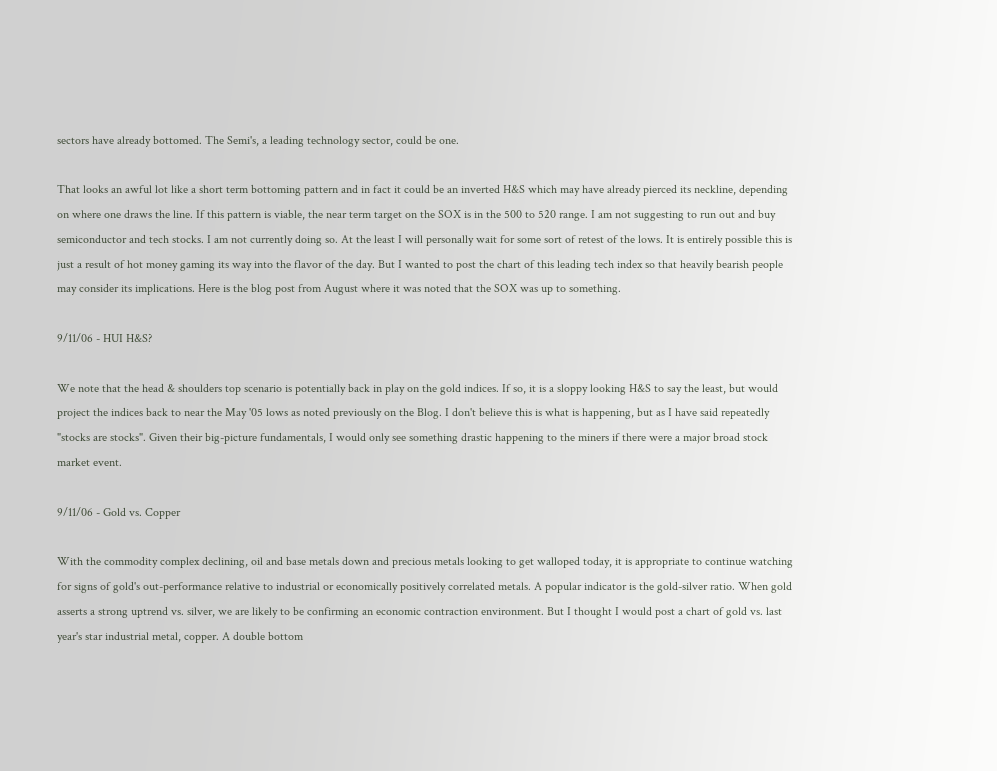sectors have already bottomed. The Semi's, a leading technology sector, could be one.

That looks an awful lot like a short term bottoming pattern and in fact it could be an inverted H&S which may have already pierced its neckline, depending on where one draws the line. If this pattern is viable, the near term target on the SOX is in the 500 to 520 range. I am not suggesting to run out and buy semiconductor and tech stocks. I am not currently doing so. At the least I will personally wait for some sort of retest of the lows. It is entirely possible this is just a result of hot money gaming its way into the flavor of the day. But I wanted to post the chart of this leading tech index so that heavily bearish people may consider its implications. Here is the blog post from August where it was noted that the SOX was up to something.

9/11/06 - HUI H&S?

We note that the head & shoulders top scenario is potentially back in play on the gold indices. If so, it is a sloppy looking H&S to say the least, but would project the indices back to near the May '05 lows as noted previously on the Blog. I don't believe this is what is happening, but as I have said repeatedly "stocks are stocks". Given their big-picture fundamentals, I would only see something drastic happening to the miners if there were a major broad stock market event.

9/11/06 - Gold vs. Copper

With the commodity complex declining, oil and base metals down and precious metals looking to get walloped today, it is appropriate to continue watching for signs of gold's out-performance relative to industrial or economically positively correlated metals. A popular indicator is the gold-silver ratio. When gold asserts a strong uptrend vs. silver, we are likely to be confirming an economic contraction environment. But I thought I would post a chart of gold vs. last year's star industrial metal, copper. A double bottom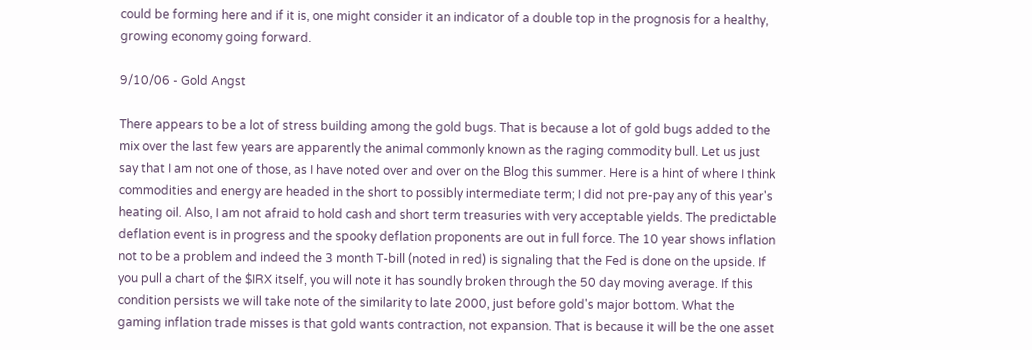could be forming here and if it is, one might consider it an indicator of a double top in the prognosis for a healthy, growing economy going forward.

9/10/06 - Gold Angst

There appears to be a lot of stress building among the gold bugs. That is because a lot of gold bugs added to the mix over the last few years are apparently the animal commonly known as the raging commodity bull. Let us just say that I am not one of those, as I have noted over and over on the Blog this summer. Here is a hint of where I think commodities and energy are headed in the short to possibly intermediate term; I did not pre-pay any of this year's heating oil. Also, I am not afraid to hold cash and short term treasuries with very acceptable yields. The predictable deflation event is in progress and the spooky deflation proponents are out in full force. The 10 year shows inflation not to be a problem and indeed the 3 month T-bill (noted in red) is signaling that the Fed is done on the upside. If you pull a chart of the $IRX itself, you will note it has soundly broken through the 50 day moving average. If this condition persists we will take note of the similarity to late 2000, just before gold's major bottom. What the gaming inflation trade misses is that gold wants contraction, not expansion. That is because it will be the one asset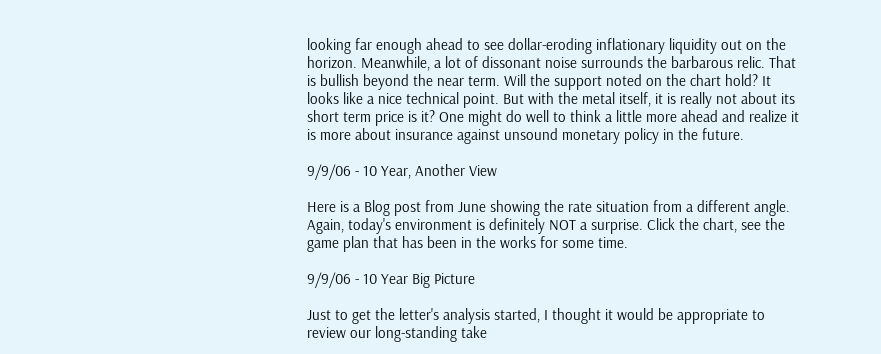looking far enough ahead to see dollar-eroding inflationary liquidity out on the horizon. Meanwhile, a lot of dissonant noise surrounds the barbarous relic. That is bullish beyond the near term. Will the support noted on the chart hold? It looks like a nice technical point. But with the metal itself, it is really not about its short term price is it? One might do well to think a little more ahead and realize it is more about insurance against unsound monetary policy in the future.

9/9/06 - 10 Year, Another View

Here is a Blog post from June showing the rate situation from a different angle. Again, today's environment is definitely NOT a surprise. Click the chart, see the game plan that has been in the works for some time.

9/9/06 - 10 Year Big Picture

Just to get the letter's analysis started, I thought it would be appropriate to review our long-standing take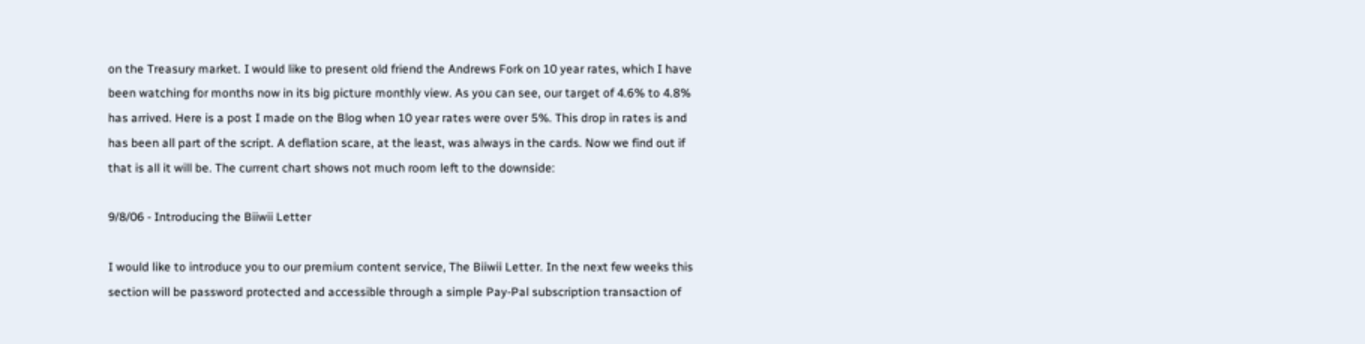on the Treasury market. I would like to present old friend the Andrews Fork on 10 year rates, which I have been watching for months now in its big picture monthly view. As you can see, our target of 4.6% to 4.8% has arrived. Here is a post I made on the Blog when 10 year rates were over 5%. This drop in rates is and has been all part of the script. A deflation scare, at the least, was always in the cards. Now we find out if that is all it will be. The current chart shows not much room left to the downside:

9/8/06 - Introducing the Biiwii Letter

I would like to introduce you to our premium content service, The Biiwii Letter. In the next few weeks this section will be password protected and accessible through a simple Pay-Pal subscription transaction of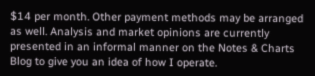$14 per month. Other payment methods may be arranged as well. Analysis and market opinions are currently presented in an informal manner on the Notes & Charts Blog to give you an idea of how I operate.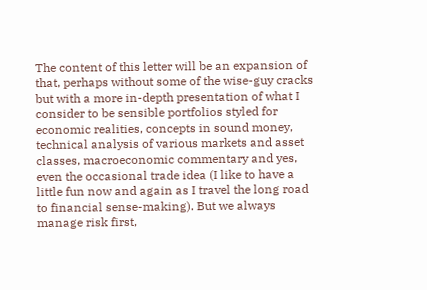The content of this letter will be an expansion of that, perhaps without some of the wise-guy cracks but with a more in-depth presentation of what I consider to be sensible portfolios styled for economic realities, concepts in sound money, technical analysis of various markets and asset classes, macroeconomic commentary and yes, even the occasional trade idea (I like to have a little fun now and again as I travel the long road to financial sense-making). But we always manage risk first,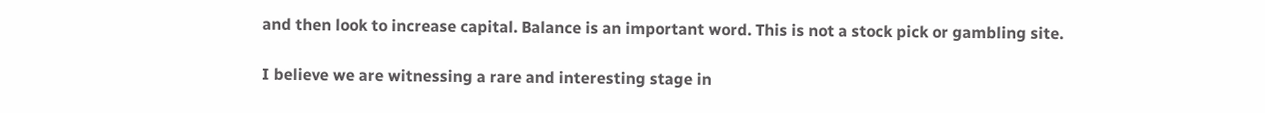and then look to increase capital. Balance is an important word. This is not a stock pick or gambling site.

I believe we are witnessing a rare and interesting stage in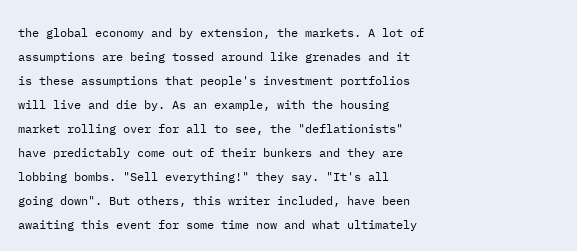the global economy and by extension, the markets. A lot of assumptions are being tossed around like grenades and it is these assumptions that people's investment portfolios will live and die by. As an example, with the housing market rolling over for all to see, the "deflationists" have predictably come out of their bunkers and they are lobbing bombs. "Sell everything!" they say. "It's all going down". But others, this writer included, have been awaiting this event for some time now and what ultimately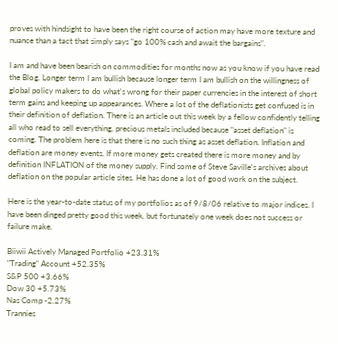proves with hindsight to have been the right course of action may have more texture and nuance than a tact that simply says "go 100% cash and await the bargains".

I am and have been bearish on commodities for months now as you know if you have read the Blog. Longer term I am bullish because longer term I am bullish on the willingness of global policy makers to do what's wrong for their paper currencies in the interest of short term gains and keeping up appearances. Where a lot of the deflationists get confused is in their definition of deflation. There is an article out this week by a fellow confidently telling all who read to sell everything, precious metals included because "asset deflation" is coming. The problem here is that there is no such thing as asset deflation. Inflation and deflation are money events. If more money gets created there is more money and by definition INFLATION of the money supply. Find some of Steve Saville's archives about deflation on the popular article sites. He has done a lot of good work on the subject.

Here is the year-to-date status of my portfolios as of 9/8/06 relative to major indices. I have been dinged pretty good this week, but fortunately one week does not success or failure make.

Biiwii Actively Managed Portfolio +23.31%
"Trading" Account +52.35%
S&P 500 +3.66%
Dow 30 +5.73%
Nas Comp -2.27%
Trannies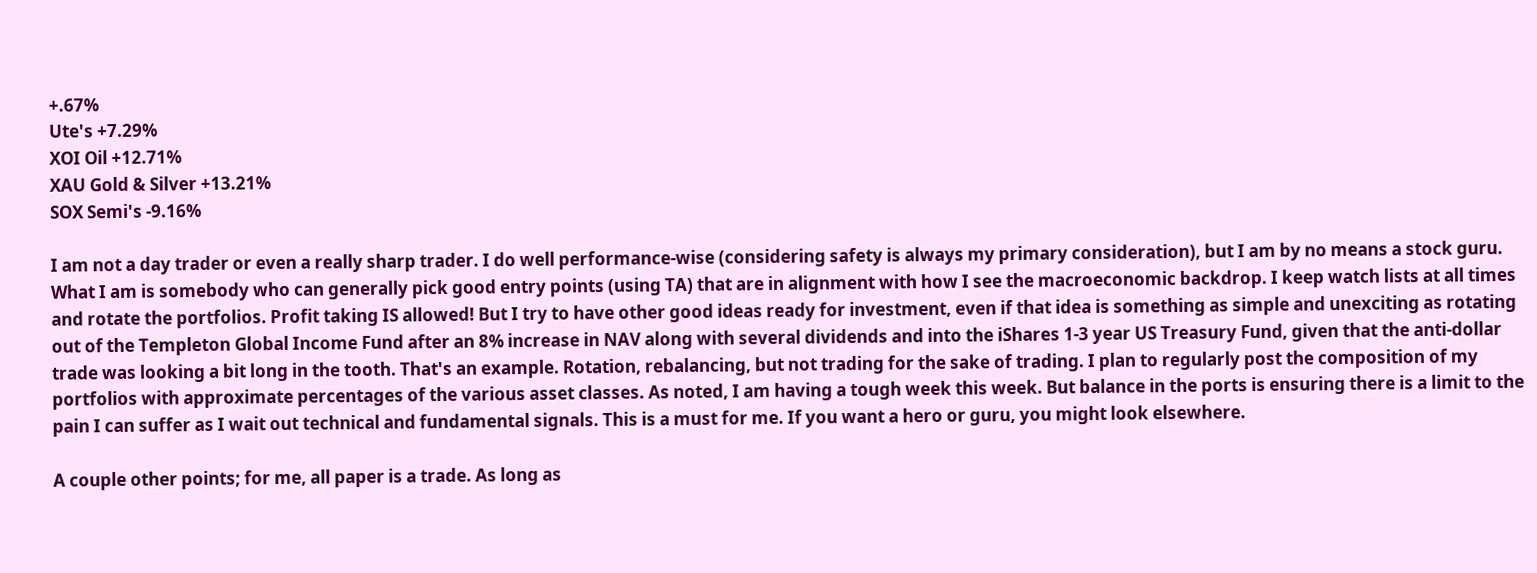+.67%
Ute's +7.29%
XOI Oil +12.71%
XAU Gold & Silver +13.21%
SOX Semi's -9.16%

I am not a day trader or even a really sharp trader. I do well performance-wise (considering safety is always my primary consideration), but I am by no means a stock guru. What I am is somebody who can generally pick good entry points (using TA) that are in alignment with how I see the macroeconomic backdrop. I keep watch lists at all times and rotate the portfolios. Profit taking IS allowed! But I try to have other good ideas ready for investment, even if that idea is something as simple and unexciting as rotating out of the Templeton Global Income Fund after an 8% increase in NAV along with several dividends and into the iShares 1-3 year US Treasury Fund, given that the anti-dollar trade was looking a bit long in the tooth. That's an example. Rotation, rebalancing, but not trading for the sake of trading. I plan to regularly post the composition of my portfolios with approximate percentages of the various asset classes. As noted, I am having a tough week this week. But balance in the ports is ensuring there is a limit to the pain I can suffer as I wait out technical and fundamental signals. This is a must for me. If you want a hero or guru, you might look elsewhere.

A couple other points; for me, all paper is a trade. As long as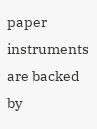paper instruments are backed by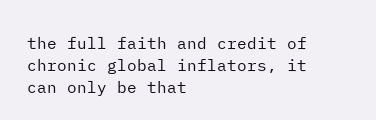the full faith and credit of chronic global inflators, it can only be that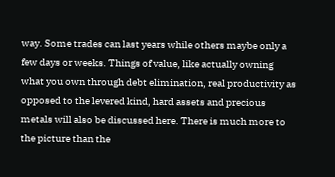way. Some trades can last years while others maybe only a few days or weeks. Things of value, like actually owning what you own through debt elimination, real productivity as opposed to the levered kind, hard assets and precious metals will also be discussed here. There is much more to the picture than the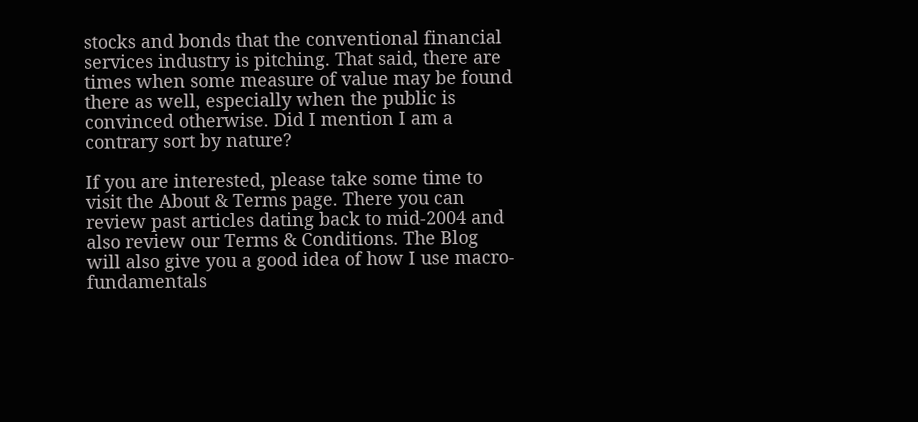stocks and bonds that the conventional financial services industry is pitching. That said, there are times when some measure of value may be found there as well, especially when the public is convinced otherwise. Did I mention I am a contrary sort by nature?

If you are interested, please take some time to visit the About & Terms page. There you can review past articles dating back to mid-2004 and also review our Terms & Conditions. The Blog will also give you a good idea of how I use macro-fundamentals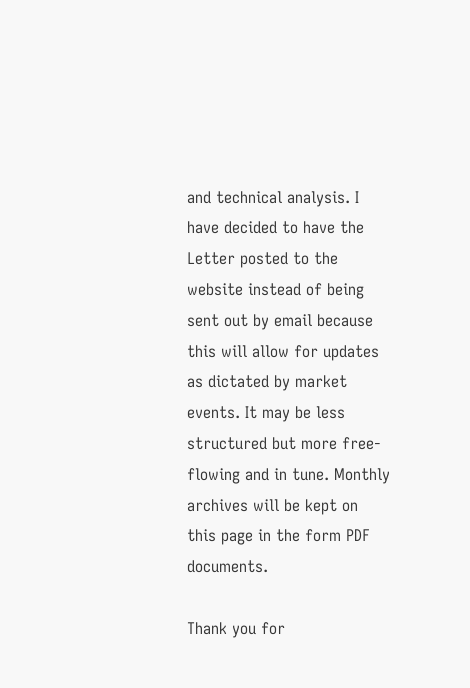and technical analysis. I have decided to have the Letter posted to the website instead of being sent out by email because this will allow for updates as dictated by market events. It may be less structured but more free-flowing and in tune. Monthly archives will be kept on this page in the form PDF documents.

Thank you for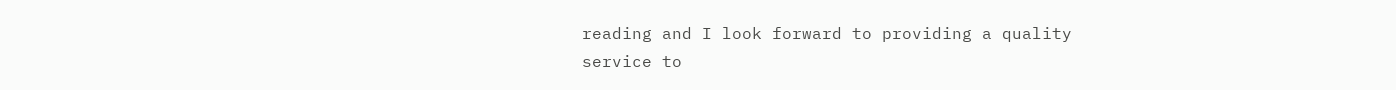reading and I look forward to providing a quality service to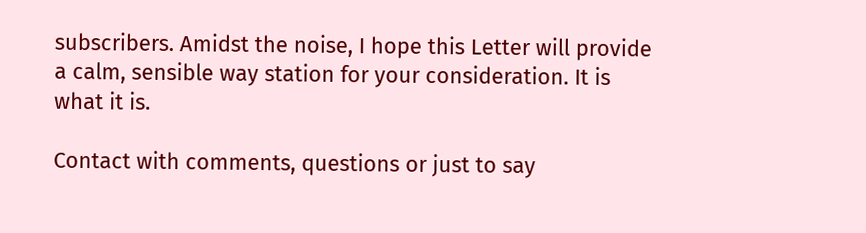subscribers. Amidst the noise, I hope this Letter will provide a calm, sensible way station for your consideration. It is what it is.

Contact with comments, questions or just to say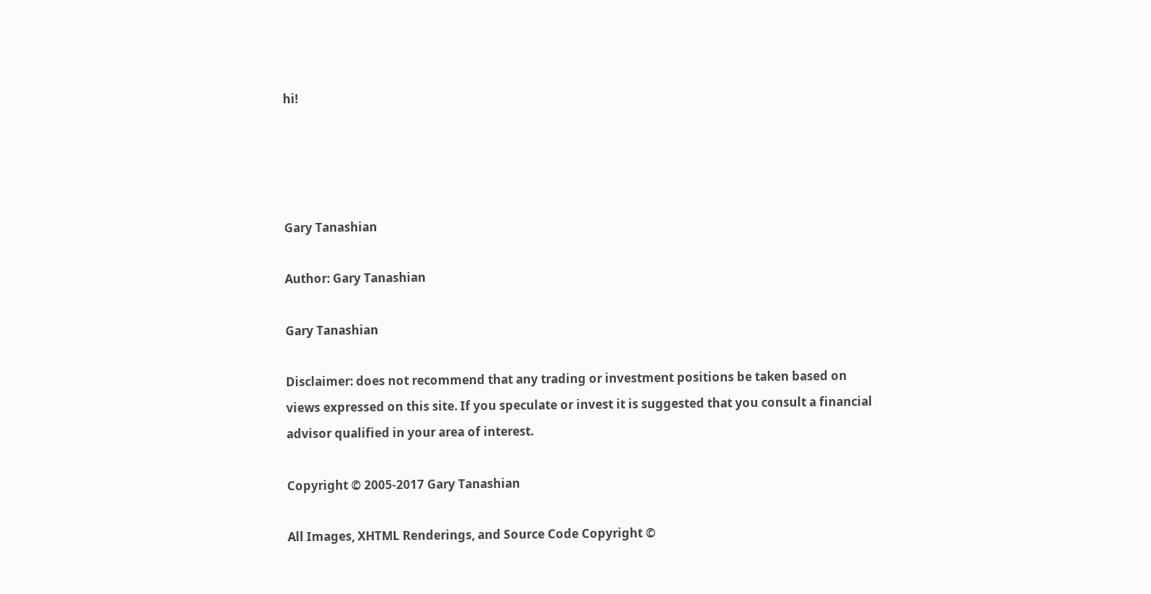hi!




Gary Tanashian

Author: Gary Tanashian

Gary Tanashian

Disclaimer: does not recommend that any trading or investment positions be taken based on views expressed on this site. If you speculate or invest it is suggested that you consult a financial advisor qualified in your area of interest.

Copyright © 2005-2017 Gary Tanashian

All Images, XHTML Renderings, and Source Code Copyright ©